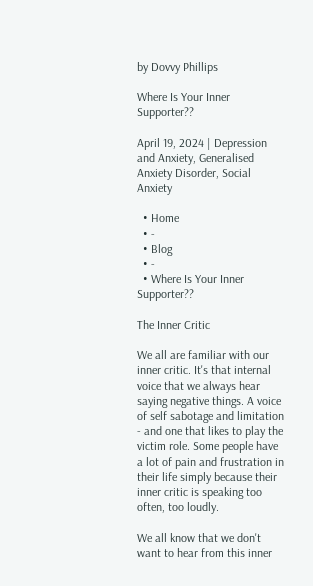by Dovvy Phillips

Where Is Your Inner Supporter??

April 19, 2024 | Depression and Anxiety, Generalised Anxiety Disorder, Social Anxiety

  • Home
  • -
  • Blog
  • -
  • Where Is Your Inner Supporter??

The Inner Critic

We all are familiar with our inner critic. It's that internal voice that we always hear saying negative things. A voice of self sabotage and limitation - and one that likes to play the victim role. Some people have a lot of pain and frustration in their life simply because their inner critic is speaking too often, too loudly.

We all know that we don't want to hear from this inner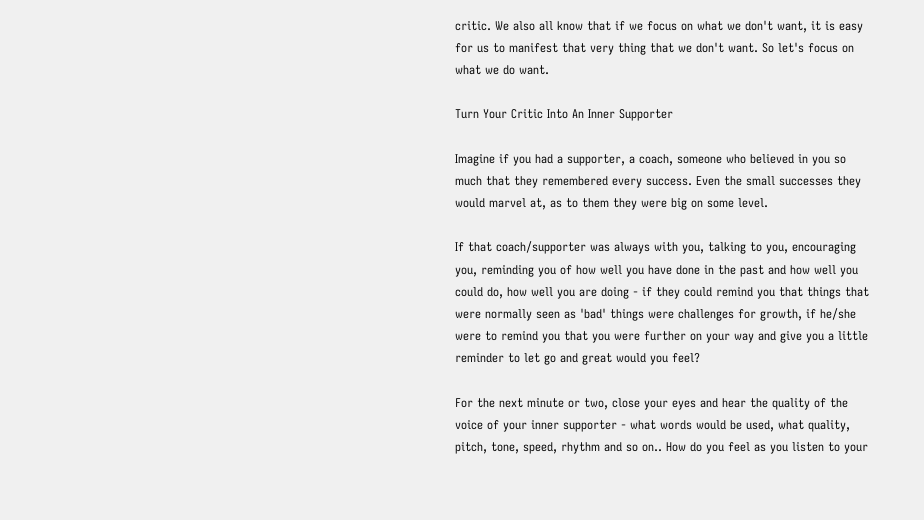critic. We also all know that if we focus on what we don't want, it is easy for us to manifest that very thing that we don't want. So let's focus on what we do want.

Turn Your Critic Into An Inner Supporter

Imagine if you had a supporter, a coach, someone who believed in you so much that they remembered every success. Even the small successes they would marvel at, as to them they were big on some level.

If that coach/supporter was always with you, talking to you, encouraging you, reminding you of how well you have done in the past and how well you could do, how well you are doing - if they could remind you that things that were normally seen as 'bad' things were challenges for growth, if he/she were to remind you that you were further on your way and give you a little reminder to let go and great would you feel?

For the next minute or two, close your eyes and hear the quality of the voice of your inner supporter - what words would be used, what quality, pitch, tone, speed, rhythm and so on.. How do you feel as you listen to your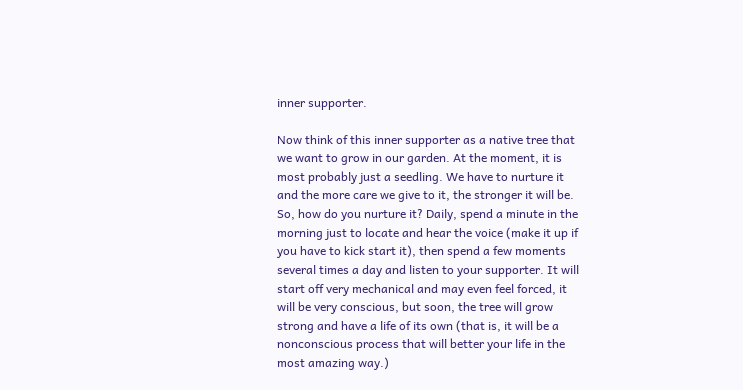inner supporter.

Now think of this inner supporter as a native tree that we want to grow in our garden. At the moment, it is most probably just a seedling. We have to nurture it and the more care we give to it, the stronger it will be. So, how do you nurture it? Daily, spend a minute in the morning just to locate and hear the voice (make it up if you have to kick start it), then spend a few moments several times a day and listen to your supporter. It will start off very mechanical and may even feel forced, it will be very conscious, but soon, the tree will grow strong and have a life of its own (that is, it will be a nonconscious process that will better your life in the most amazing way.)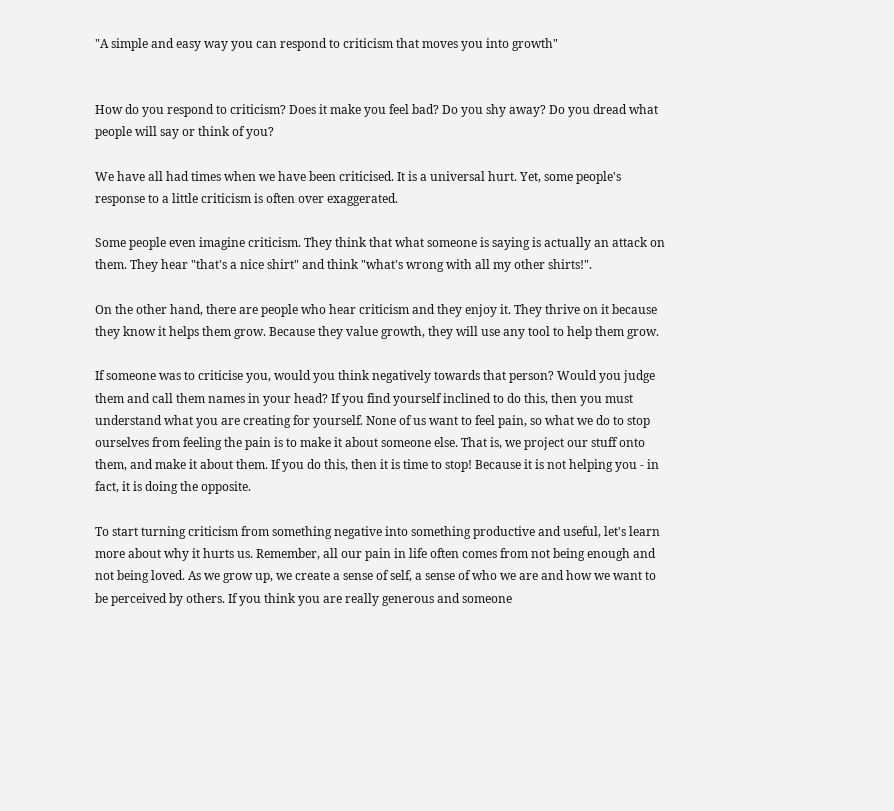"A simple and easy way you can respond to criticism that moves you into growth"


How do you respond to criticism? Does it make you feel bad? Do you shy away? Do you dread what people will say or think of you?

We have all had times when we have been criticised. It is a universal hurt. Yet, some people's response to a little criticism is often over exaggerated.

Some people even imagine criticism. They think that what someone is saying is actually an attack on them. They hear "that's a nice shirt" and think "what's wrong with all my other shirts!".

On the other hand, there are people who hear criticism and they enjoy it. They thrive on it because they know it helps them grow. Because they value growth, they will use any tool to help them grow.

If someone was to criticise you, would you think negatively towards that person? Would you judge them and call them names in your head? If you find yourself inclined to do this, then you must understand what you are creating for yourself. None of us want to feel pain, so what we do to stop ourselves from feeling the pain is to make it about someone else. That is, we project our stuff onto them, and make it about them. If you do this, then it is time to stop! Because it is not helping you - in fact, it is doing the opposite.

To start turning criticism from something negative into something productive and useful, let's learn more about why it hurts us. Remember, all our pain in life often comes from not being enough and not being loved. As we grow up, we create a sense of self, a sense of who we are and how we want to be perceived by others. If you think you are really generous and someone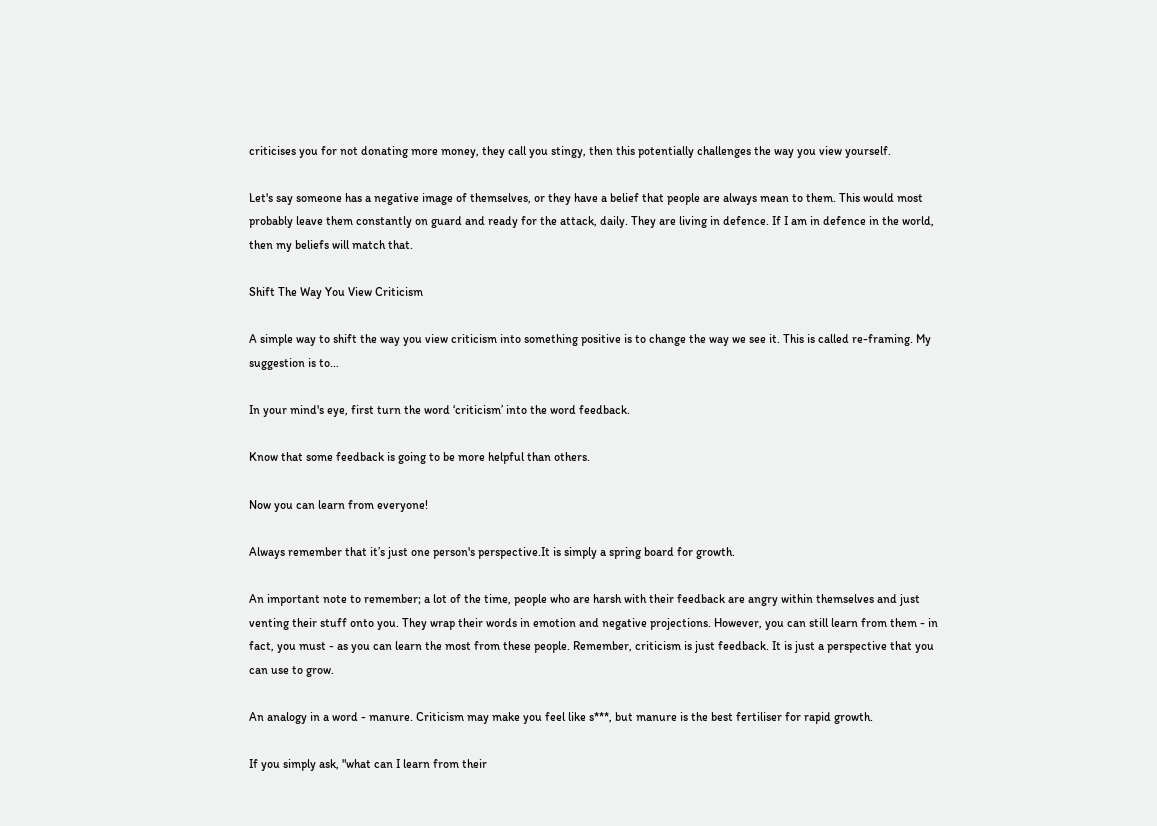criticises you for not donating more money, they call you stingy, then this potentially challenges the way you view yourself.

Let's say someone has a negative image of themselves, or they have a belief that people are always mean to them. This would most probably leave them constantly on guard and ready for the attack, daily. They are living in defence. If I am in defence in the world, then my beliefs will match that.

Shift The Way You View Criticism

A simple way to shift the way you view criticism into something positive is to change the way we see it. This is called re-framing. My suggestion is to...

In your mind's eye, first turn the word ‘criticism’ into the word feedback.

Know that some feedback is going to be more helpful than others.

Now you can learn from everyone!

Always remember that it’s just one person's perspective.It is simply a spring board for growth.

An important note to remember; a lot of the time, people who are harsh with their feedback are angry within themselves and just venting their stuff onto you. They wrap their words in emotion and negative projections. However, you can still learn from them - in fact, you must - as you can learn the most from these people. Remember, criticism is just feedback. It is just a perspective that you can use to grow.

An analogy in a word - manure. Criticism may make you feel like s***, but manure is the best fertiliser for rapid growth.

If you simply ask, "what can I learn from their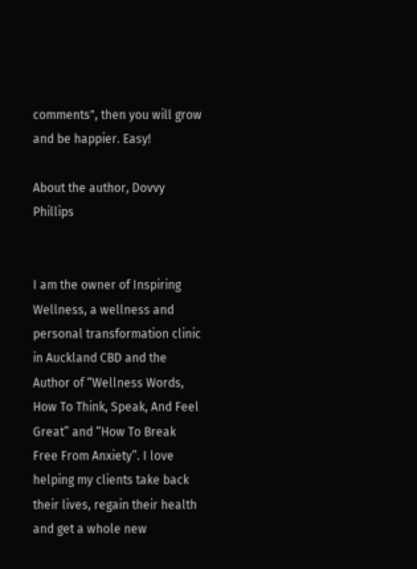comments", then you will grow and be happier. Easy!

About the author, Dovvy Phillips


I am the owner of Inspiring Wellness, a wellness and personal transformation clinic in Auckland CBD and the Author of “Wellness Words, How To Think, Speak, And Feel Great” and “How To Break Free From Anxiety”. I love helping my clients take back their lives, regain their health and get a whole new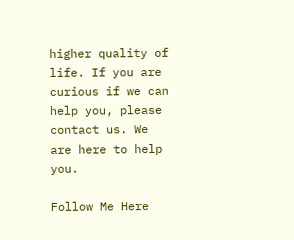higher quality of life. If you are curious if we can help you, please contact us. We are here to help you.

Follow Me Here